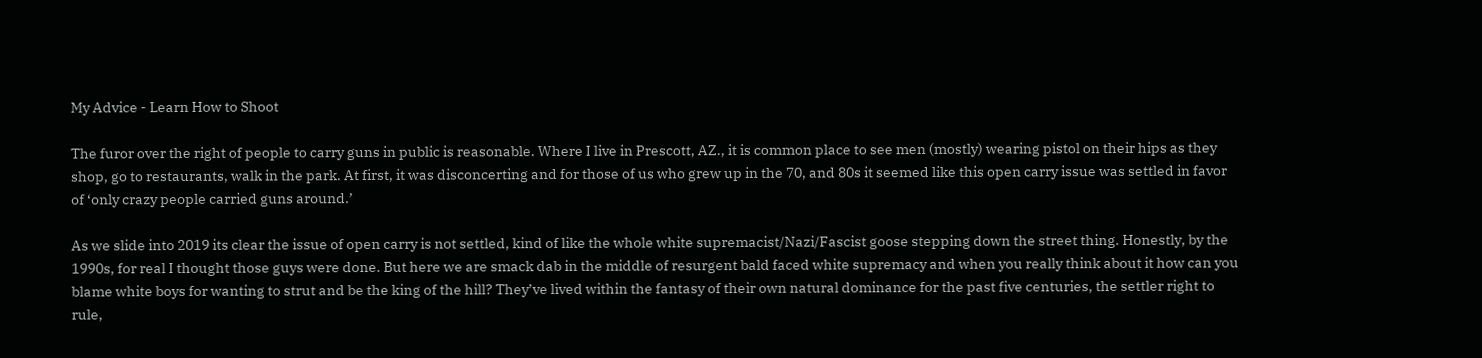My Advice - Learn How to Shoot

The furor over the right of people to carry guns in public is reasonable. Where I live in Prescott, AZ., it is common place to see men (mostly) wearing pistol on their hips as they shop, go to restaurants, walk in the park. At first, it was disconcerting and for those of us who grew up in the 70, and 80s it seemed like this open carry issue was settled in favor of ‘only crazy people carried guns around.’

As we slide into 2019 its clear the issue of open carry is not settled, kind of like the whole white supremacist/Nazi/Fascist goose stepping down the street thing. Honestly, by the 1990s, for real I thought those guys were done. But here we are smack dab in the middle of resurgent bald faced white supremacy and when you really think about it how can you blame white boys for wanting to strut and be the king of the hill? They’ve lived within the fantasy of their own natural dominance for the past five centuries, the settler right to rule,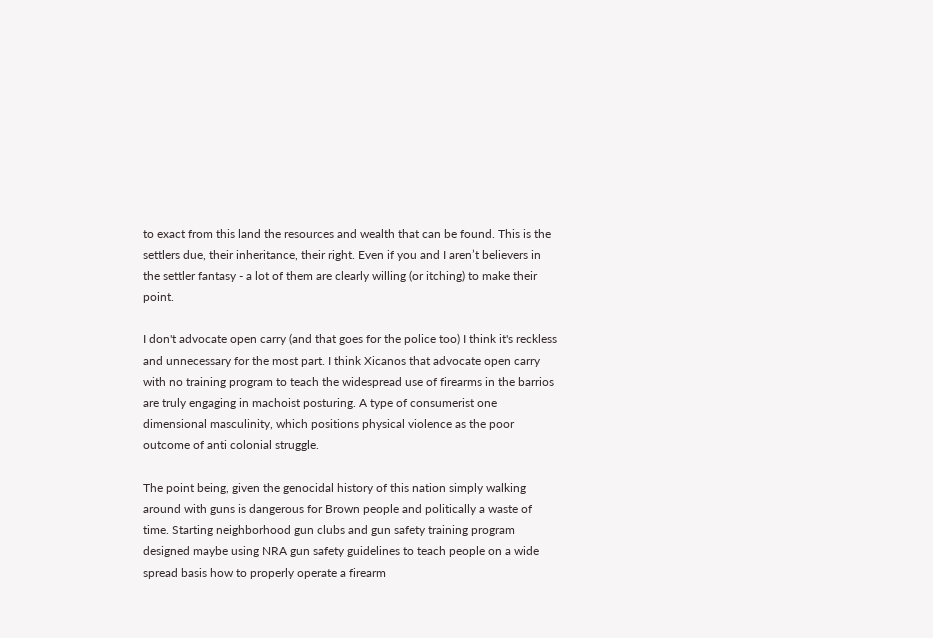to exact from this land the resources and wealth that can be found. This is the settlers due, their inheritance, their right. Even if you and I aren’t believers in the settler fantasy - a lot of them are clearly willing (or itching) to make their point.

I don't advocate open carry (and that goes for the police too) I think it's reckless and unnecessary for the most part. I think Xicanos that advocate open carry with no training program to teach the widespread use of firearms in the barrios are truly engaging in machoist posturing. A type of consumerist one dimensional masculinity, which positions physical violence as the poor outcome of anti colonial struggle.

The point being, given the genocidal history of this nation simply walking around with guns is dangerous for Brown people and politically a waste of time. Starting neighborhood gun clubs and gun safety training program designed maybe using NRA gun safety guidelines to teach people on a wide spread basis how to properly operate a firearm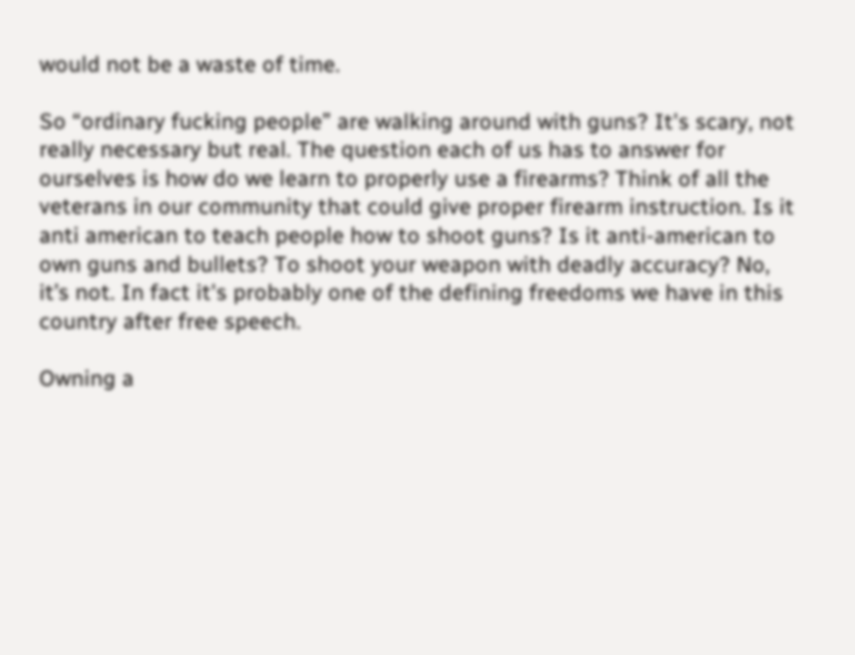would not be a waste of time.

So “ordinary fucking people” are walking around with guns? It's scary, not really necessary but real. The question each of us has to answer for ourselves is how do we learn to properly use a firearms? Think of all the veterans in our community that could give proper firearm instruction. Is it anti american to teach people how to shoot guns? Is it anti-american to own guns and bullets? To shoot your weapon with deadly accuracy? No, it’s not. In fact it's probably one of the defining freedoms we have in this country after free speech.

Owning a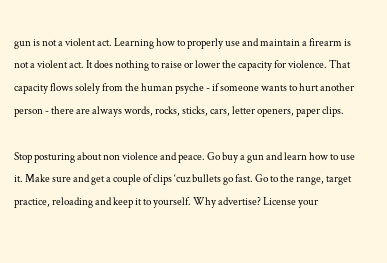gun is not a violent act. Learning how to properly use and maintain a firearm is not a violent act. It does nothing to raise or lower the capacity for violence. That capacity flows solely from the human psyche - if someone wants to hurt another person - there are always words, rocks, sticks, cars, letter openers, paper clips.

Stop posturing about non violence and peace. Go buy a gun and learn how to use it. Make sure and get a couple of clips ‘cuz bullets go fast. Go to the range, target practice, reloading and keep it to yourself. Why advertise? License your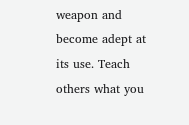weapon and become adept at its use. Teach others what you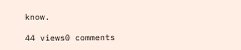know.

44 views0 comments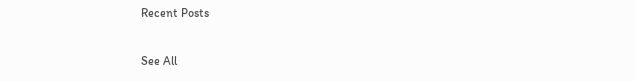Recent Posts

See All